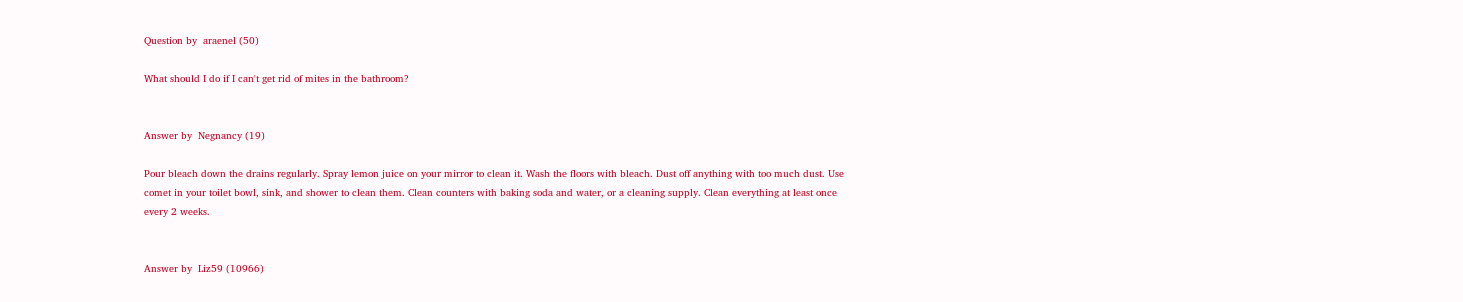Question by  araenel (50)

What should I do if I can't get rid of mites in the bathroom?


Answer by  Negnancy (19)

Pour bleach down the drains regularly. Spray lemon juice on your mirror to clean it. Wash the floors with bleach. Dust off anything with too much dust. Use comet in your toilet bowl, sink, and shower to clean them. Clean counters with baking soda and water, or a cleaning supply. Clean everything at least once every 2 weeks.


Answer by  Liz59 (10966)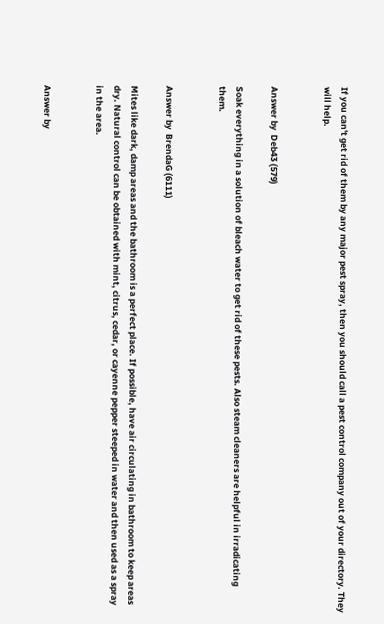If you can't get rid of them by any major pest spray, then you should call a pest control company out of your directory. They will help.


Answer by  Deb43 (579)

Soak everything in a solution of bleach water to get rid of these pests. Also steam cleaners are helpful in irradicating them.


Answer by  BrendaG (6111)

Mites like dark, damp areas and the bathroom is a perfect place. If possible, have air circulating in bathroom to keep areas dry. Natural control can be obtained with mint, citrus, cedar, or cayenne pepper steeped in water and then used as a spray in the area.


Answer by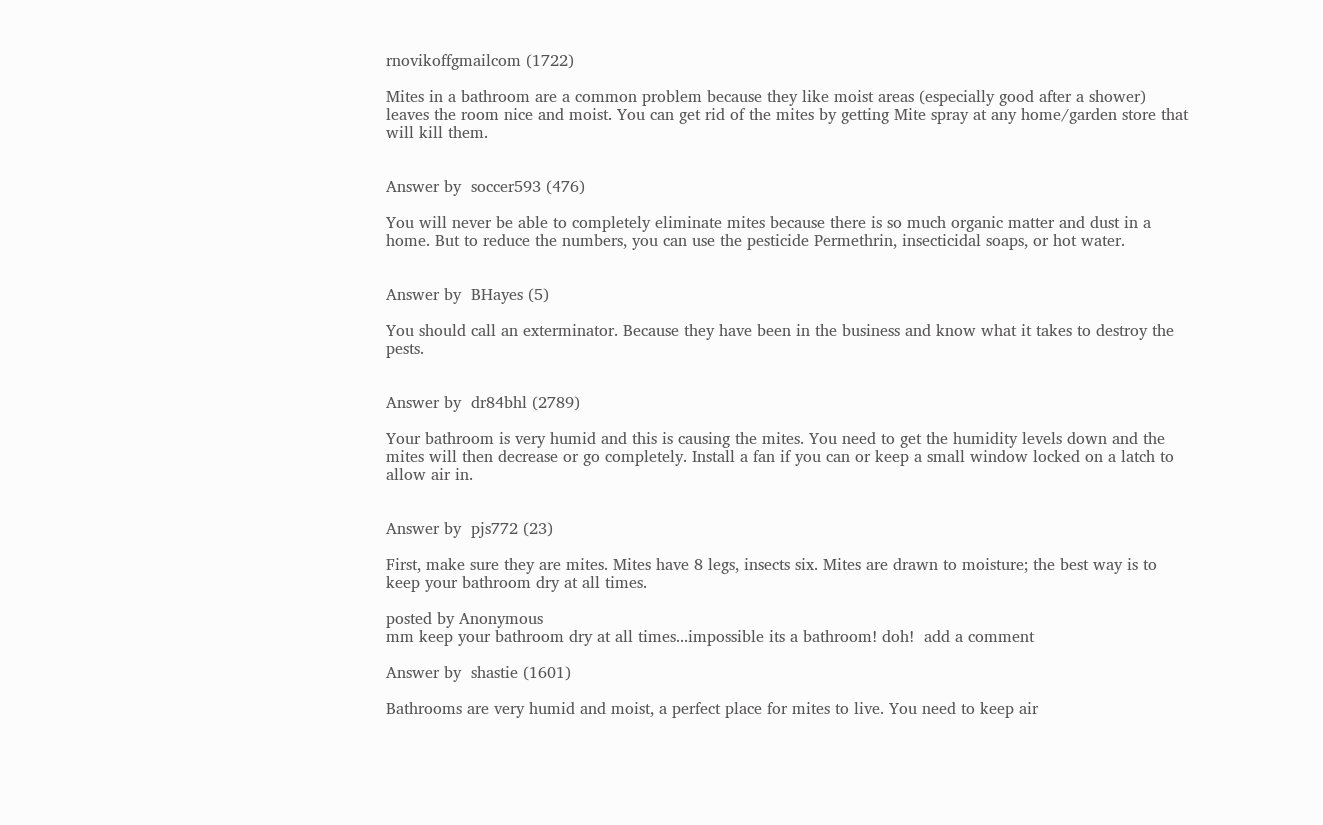rnovikoffgmailcom (1722)

Mites in a bathroom are a common problem because they like moist areas (especially good after a shower) leaves the room nice and moist. You can get rid of the mites by getting Mite spray at any home/garden store that will kill them.


Answer by  soccer593 (476)

You will never be able to completely eliminate mites because there is so much organic matter and dust in a home. But to reduce the numbers, you can use the pesticide Permethrin, insecticidal soaps, or hot water.


Answer by  BHayes (5)

You should call an exterminator. Because they have been in the business and know what it takes to destroy the pests.


Answer by  dr84bhl (2789)

Your bathroom is very humid and this is causing the mites. You need to get the humidity levels down and the mites will then decrease or go completely. Install a fan if you can or keep a small window locked on a latch to allow air in.


Answer by  pjs772 (23)

First, make sure they are mites. Mites have 8 legs, insects six. Mites are drawn to moisture; the best way is to keep your bathroom dry at all times.

posted by Anonymous
mm keep your bathroom dry at all times...impossible its a bathroom! doh!  add a comment

Answer by  shastie (1601)

Bathrooms are very humid and moist, a perfect place for mites to live. You need to keep air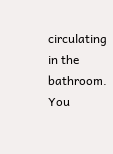circulating in the bathroom. You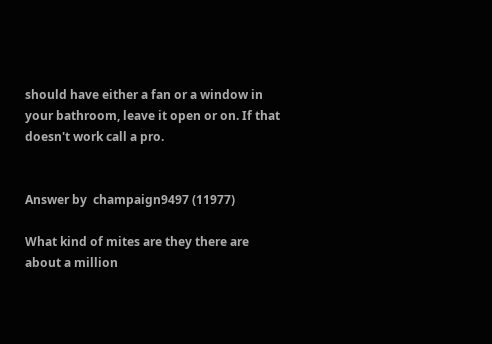should have either a fan or a window in your bathroom, leave it open or on. If that doesn't work call a pro.


Answer by  champaign9497 (11977)

What kind of mites are they there are about a million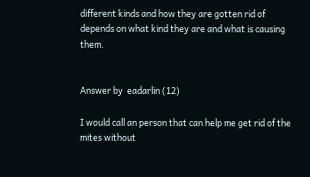different kinds and how they are gotten rid of depends on what kind they are and what is causing them.


Answer by  eadarlin (12)

I would call an person that can help me get rid of the mites without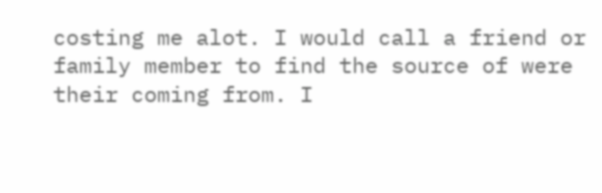costing me alot. I would call a friend or family member to find the source of were their coming from. I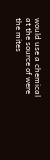would use a chemical at the source of were the mites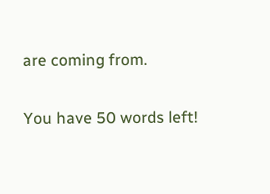are coming from.

You have 50 words left!